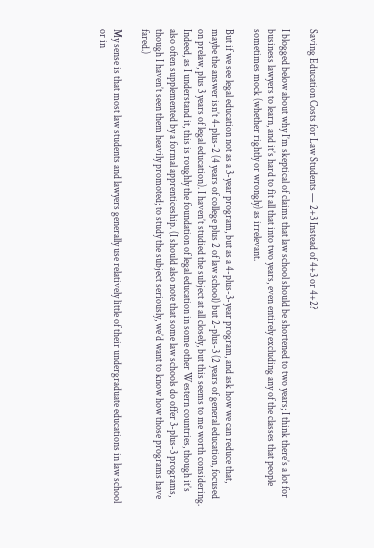Saving Education Costs for Law Students — 2+3 Instead of 4+3 or 4+2?

I blogged below about why I’m skeptical of claims that law school should be shortened to two years; I think there’s a lot for business lawyers to learn, and it’s hard to fit all that into two years, even entirely excluding any of the classes that people sometimes mock (whether rightly or wrongly) as irrelevant.

But if we see legal education not as a 3-year program, but as a 4-plus-3-year program, and ask how we can reduce that, maybe the answer isn’t 4-plus-2 (4 years of college plus 2 of law school) but 2-plus-3 (2 years of general education, focused on prelaw, plus 3 years of legal education). I haven’t studied the subject at all closely, but this seems to me worth considering. Indeed, as I understand it, this is roughly the foundation of legal education in some other Western countries, though it’s also often supplemented by a formal apprenticeship. (I should also note that some law schools do offer 3-plus-3 programs, though I haven’t seen them heavily promoted; to study the subject seriously, we’d want to know how those programs have fared.)

My sense is that most law students and lawyers generally use relatively little of their undergraduate educations in law school or in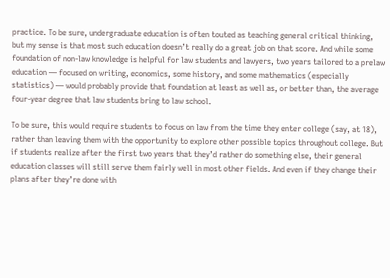practice. To be sure, undergraduate education is often touted as teaching general critical thinking, but my sense is that most such education doesn’t really do a great job on that score. And while some foundation of non-law knowledge is helpful for law students and lawyers, two years tailored to a prelaw education — focused on writing, economics, some history, and some mathematics (especially statistics) — would probably provide that foundation at least as well as, or better than, the average four-year degree that law students bring to law school.

To be sure, this would require students to focus on law from the time they enter college (say, at 18), rather than leaving them with the opportunity to explore other possible topics throughout college. But if students realize after the first two years that they’d rather do something else, their general education classes will still serve them fairly well in most other fields. And even if they change their plans after they’re done with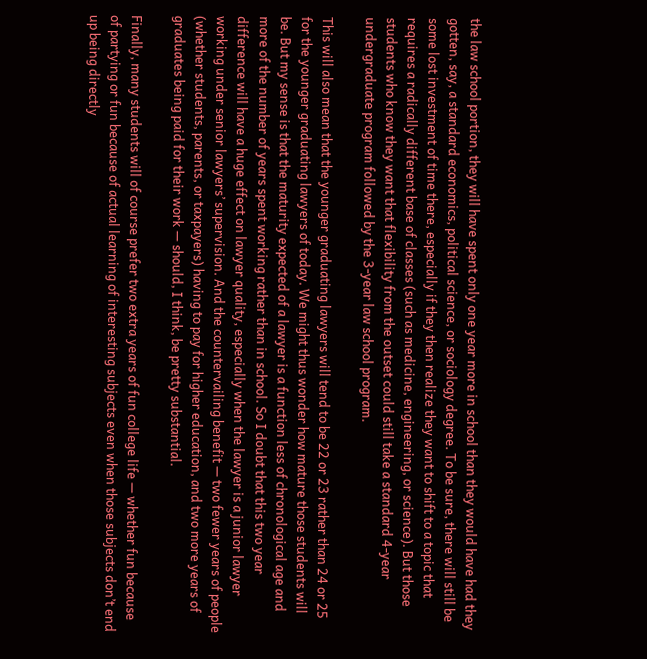the law school portion, they will have spent only one year more in school than they would have had they gotten, say, a standard economics, political science, or sociology degree. To be sure, there will still be some lost investment of time there, especially if they then realize they want to shift to a topic that requires a radically different base of classes (such as medicine, engineering, or science). But those students who know they want that flexibility from the outset could still take a standard 4-year undergraduate program followed by the 3-year law school program.

This will also mean that the younger graduating lawyers will tend to be 22 or 23 rather than 24 or 25 for the younger graduating lawyers of today. We might thus wonder how mature those students will be. But my sense is that the maturity expected of a lawyer is a function less of chronological age and more of the number of years spent working rather than in school. So I doubt that this two year difference will have a huge effect on lawyer quality, especially when the lawyer is a junior lawyer working under senior lawyers’ supervision. And the countervailing benefit — two fewer years of people (whether students, parents, or taxpayers) having to pay for higher education, and two more years of graduates being paid for their work — should, I think, be pretty substantial.

Finally, many students will of course prefer two extra years of fun college life — whether fun because of partying or fun because of actual learning of interesting subjects even when those subjects don’t end up being directly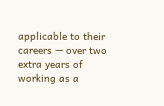applicable to their careers — over two extra years of working as a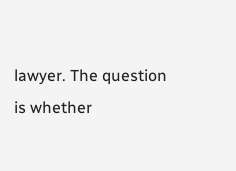lawyer. The question is whether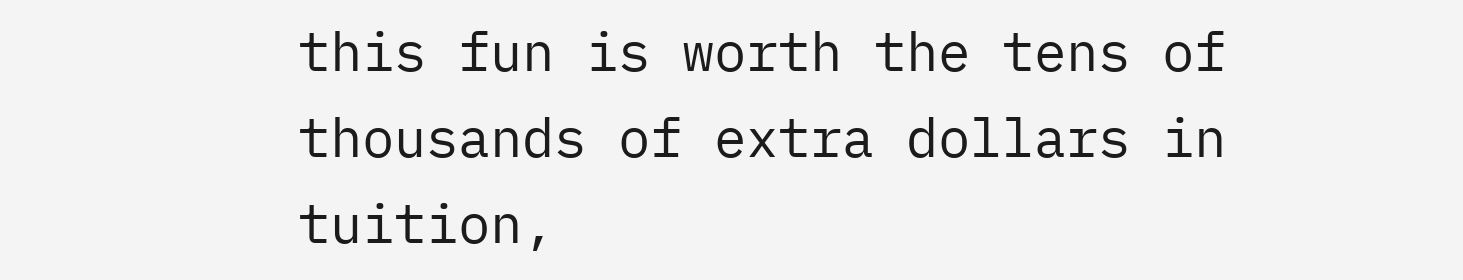this fun is worth the tens of thousands of extra dollars in tuition,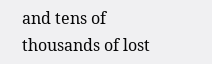and tens of thousands of lost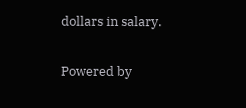dollars in salary.

Powered by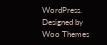WordPress. Designed by Woo Themes